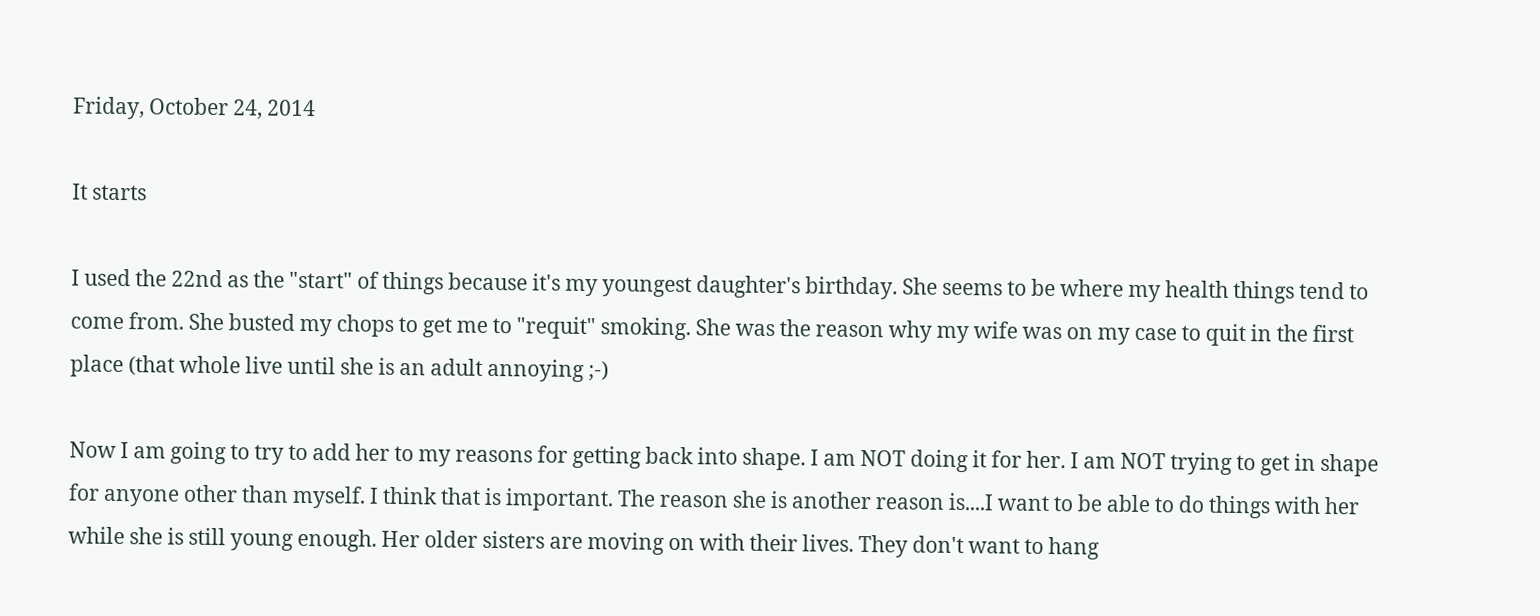Friday, October 24, 2014

It starts

I used the 22nd as the "start" of things because it's my youngest daughter's birthday. She seems to be where my health things tend to come from. She busted my chops to get me to "requit" smoking. She was the reason why my wife was on my case to quit in the first place (that whole live until she is an adult annoying ;-)

Now I am going to try to add her to my reasons for getting back into shape. I am NOT doing it for her. I am NOT trying to get in shape for anyone other than myself. I think that is important. The reason she is another reason is....I want to be able to do things with her while she is still young enough. Her older sisters are moving on with their lives. They don't want to hang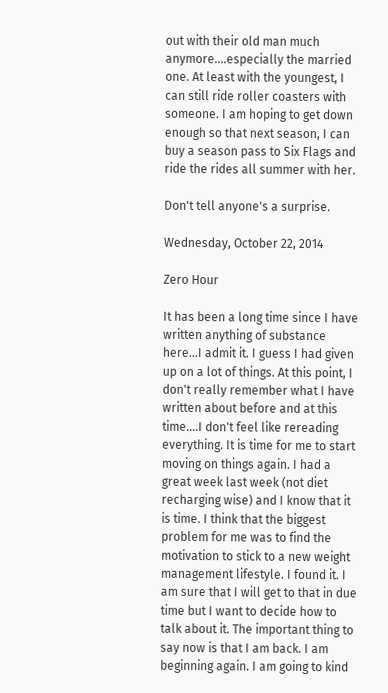out with their old man much anymore....especially the married one. At least with the youngest, I can still ride roller coasters with someone. I am hoping to get down enough so that next season, I can buy a season pass to Six Flags and ride the rides all summer with her.

Don't tell anyone's a surprise.

Wednesday, October 22, 2014

Zero Hour

It has been a long time since I have written anything of substance here...I admit it. I guess I had given up on a lot of things. At this point, I don't really remember what I have written about before and at this time....I don't feel like rereading everything. It is time for me to start moving on things again. I had a great week last week (not diet recharging wise) and I know that it is time. I think that the biggest problem for me was to find the motivation to stick to a new weight management lifestyle. I found it. I am sure that I will get to that in due time but I want to decide how to talk about it. The important thing to say now is that I am back. I am beginning again. I am going to kind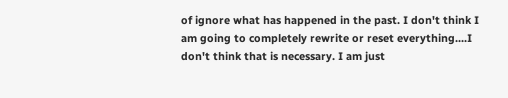of ignore what has happened in the past. I don't think I am going to completely rewrite or reset everything....I don't think that is necessary. I am just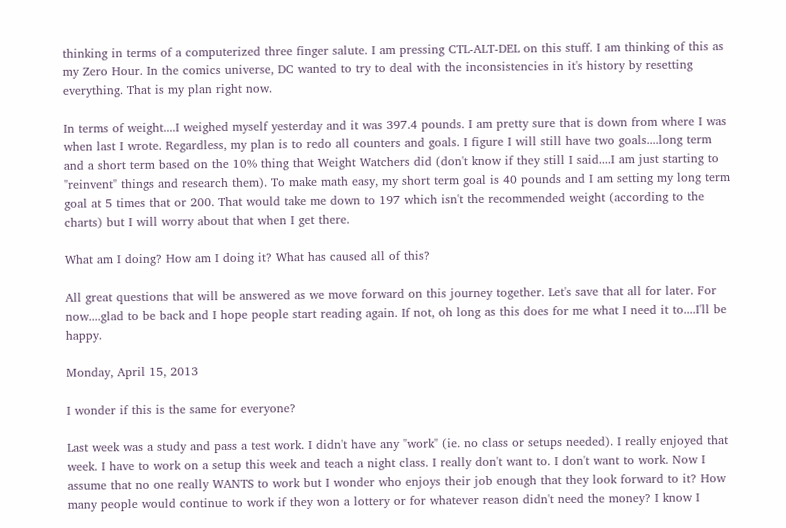thinking in terms of a computerized three finger salute. I am pressing CTL-ALT-DEL on this stuff. I am thinking of this as my Zero Hour. In the comics universe, DC wanted to try to deal with the inconsistencies in it's history by resetting everything. That is my plan right now.

In terms of weight....I weighed myself yesterday and it was 397.4 pounds. I am pretty sure that is down from where I was when last I wrote. Regardless, my plan is to redo all counters and goals. I figure I will still have two goals....long term and a short term based on the 10% thing that Weight Watchers did (don't know if they still I said....I am just starting to "reinvent" things and research them). To make math easy, my short term goal is 40 pounds and I am setting my long term goal at 5 times that or 200. That would take me down to 197 which isn't the recommended weight (according to the charts) but I will worry about that when I get there.

What am I doing? How am I doing it? What has caused all of this?

All great questions that will be answered as we move forward on this journey together. Let's save that all for later. For now....glad to be back and I hope people start reading again. If not, oh long as this does for me what I need it to....I'll be happy.

Monday, April 15, 2013

I wonder if this is the same for everyone?

Last week was a study and pass a test work. I didn't have any "work" (ie. no class or setups needed). I really enjoyed that week. I have to work on a setup this week and teach a night class. I really don't want to. I don't want to work. Now I assume that no one really WANTS to work but I wonder who enjoys their job enough that they look forward to it? How many people would continue to work if they won a lottery or for whatever reason didn't need the money? I know I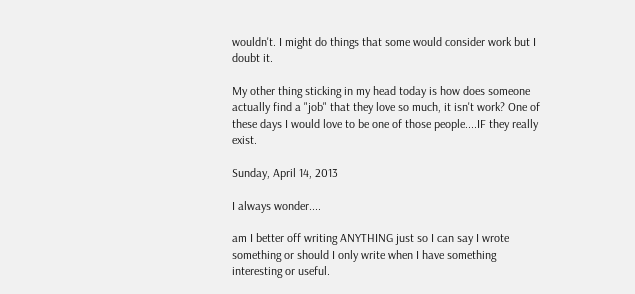wouldn't. I might do things that some would consider work but I doubt it.

My other thing sticking in my head today is how does someone actually find a "job" that they love so much, it isn't work? One of these days I would love to be one of those people....IF they really exist.

Sunday, April 14, 2013

I always wonder....

am I better off writing ANYTHING just so I can say I wrote something or should I only write when I have something interesting or useful.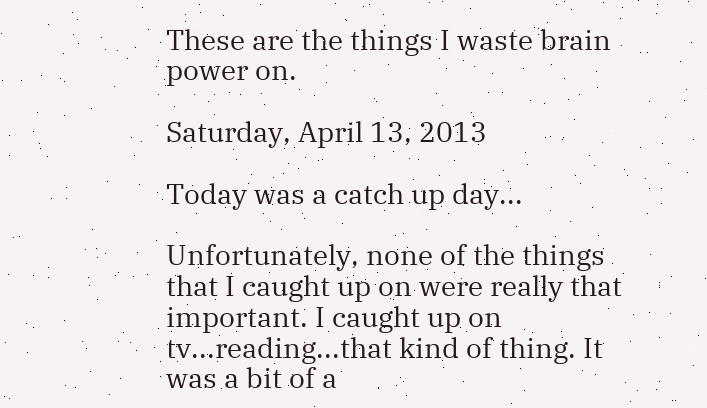These are the things I waste brain power on.

Saturday, April 13, 2013

Today was a catch up day...

Unfortunately, none of the things that I caught up on were really that important. I caught up on tv...reading...that kind of thing. It was a bit of a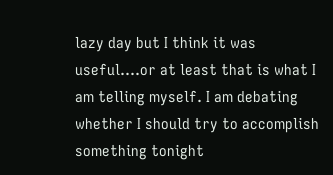lazy day but I think it was useful....or at least that is what I am telling myself. I am debating whether I should try to accomplish something tonight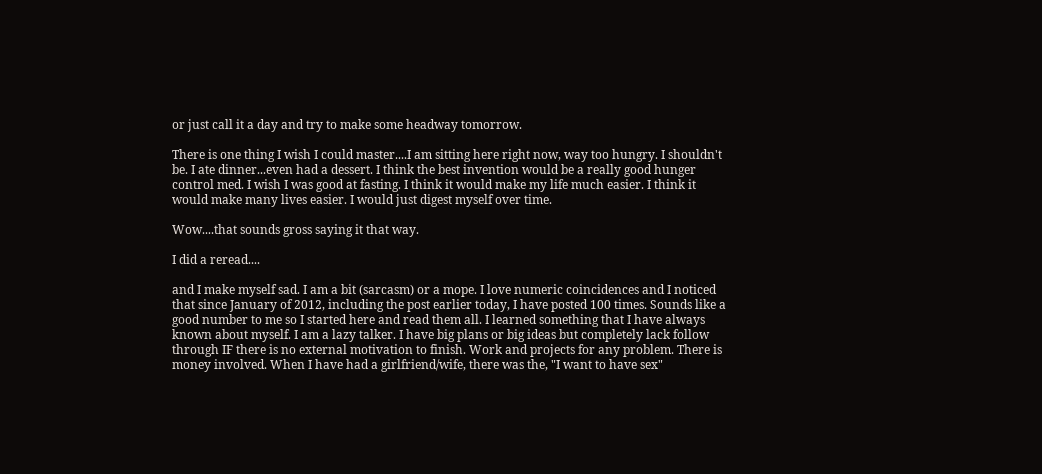or just call it a day and try to make some headway tomorrow.

There is one thing I wish I could master....I am sitting here right now, way too hungry. I shouldn't be. I ate dinner...even had a dessert. I think the best invention would be a really good hunger control med. I wish I was good at fasting. I think it would make my life much easier. I think it would make many lives easier. I would just digest myself over time.

Wow....that sounds gross saying it that way.

I did a reread....

and I make myself sad. I am a bit (sarcasm) or a mope. I love numeric coincidences and I noticed that since January of 2012, including the post earlier today, I have posted 100 times. Sounds like a good number to me so I started here and read them all. I learned something that I have always known about myself. I am a lazy talker. I have big plans or big ideas but completely lack follow through IF there is no external motivation to finish. Work and projects for any problem. There is money involved. When I have had a girlfriend/wife, there was the, "I want to have sex"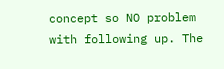concept so NO problem with following up. The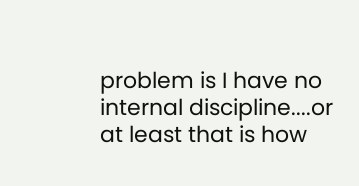problem is I have no internal discipline....or at least that is how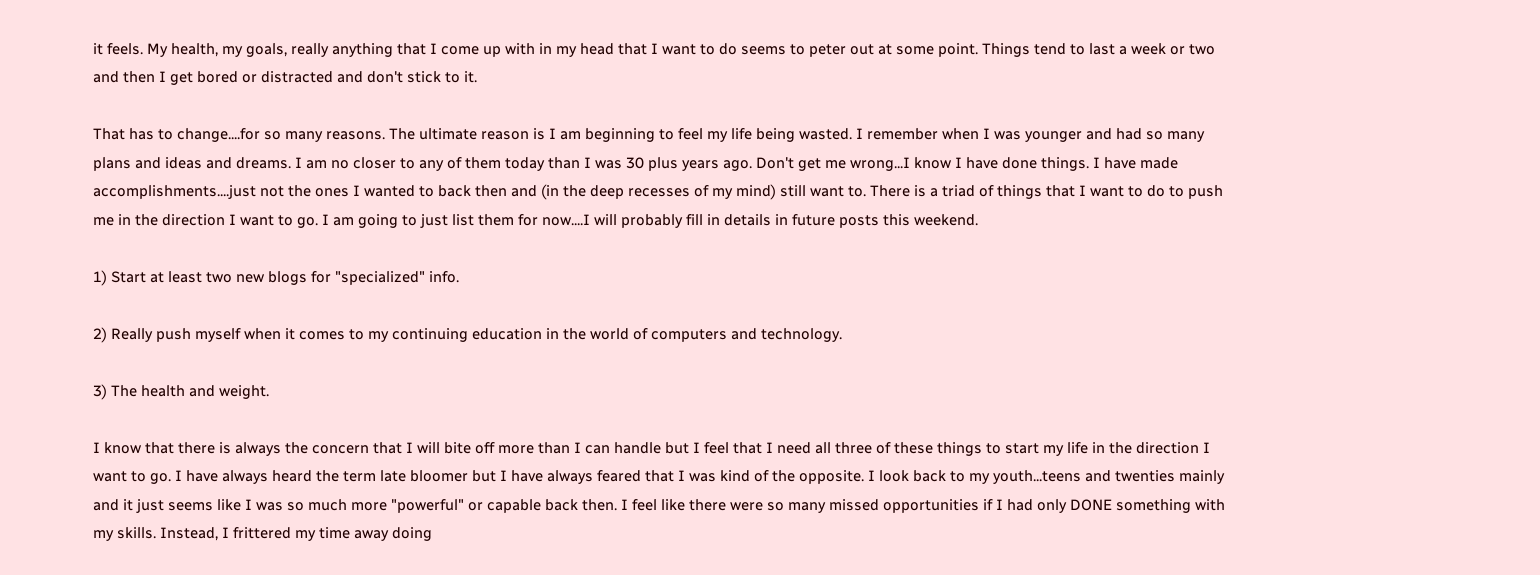it feels. My health, my goals, really anything that I come up with in my head that I want to do seems to peter out at some point. Things tend to last a week or two and then I get bored or distracted and don't stick to it.

That has to change....for so many reasons. The ultimate reason is I am beginning to feel my life being wasted. I remember when I was younger and had so many plans and ideas and dreams. I am no closer to any of them today than I was 30 plus years ago. Don't get me wrong...I know I have done things. I have made accomplishments....just not the ones I wanted to back then and (in the deep recesses of my mind) still want to. There is a triad of things that I want to do to push me in the direction I want to go. I am going to just list them for now....I will probably fill in details in future posts this weekend.

1) Start at least two new blogs for "specialized" info.

2) Really push myself when it comes to my continuing education in the world of computers and technology.

3) The health and weight.

I know that there is always the concern that I will bite off more than I can handle but I feel that I need all three of these things to start my life in the direction I want to go. I have always heard the term late bloomer but I have always feared that I was kind of the opposite. I look back to my youth...teens and twenties mainly and it just seems like I was so much more "powerful" or capable back then. I feel like there were so many missed opportunities if I had only DONE something with my skills. Instead, I frittered my time away doing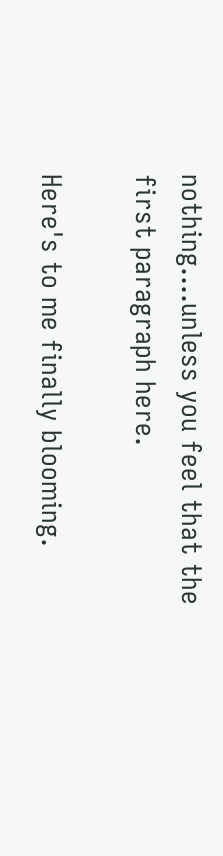nothing....unless you feel that the first paragraph here.

Here's to me finally blooming.